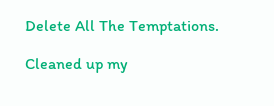Delete All The Temptations.

Cleaned up my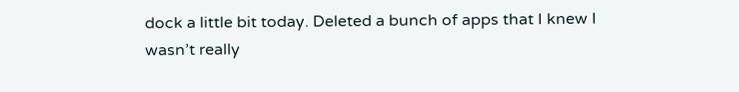dock a little bit today. Deleted a bunch of apps that I knew I wasn’t really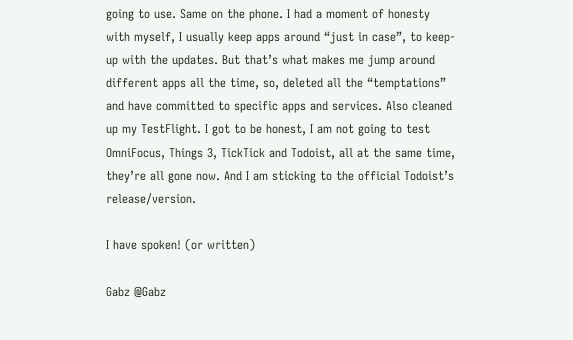going to use. Same on the phone. I had a moment of honesty with myself, I usually keep apps around “just in case”, to keep-up with the updates. But that’s what makes me jump around different apps all the time, so, deleted all the “temptations” and have committed to specific apps and services. Also cleaned up my TestFlight. I got to be honest, I am not going to test OmniFocus, Things 3, TickTick and Todoist, all at the same time, they’re all gone now. And I am sticking to the official Todoist’s release/version.

I have spoken! (or written)

Gabz @Gabz